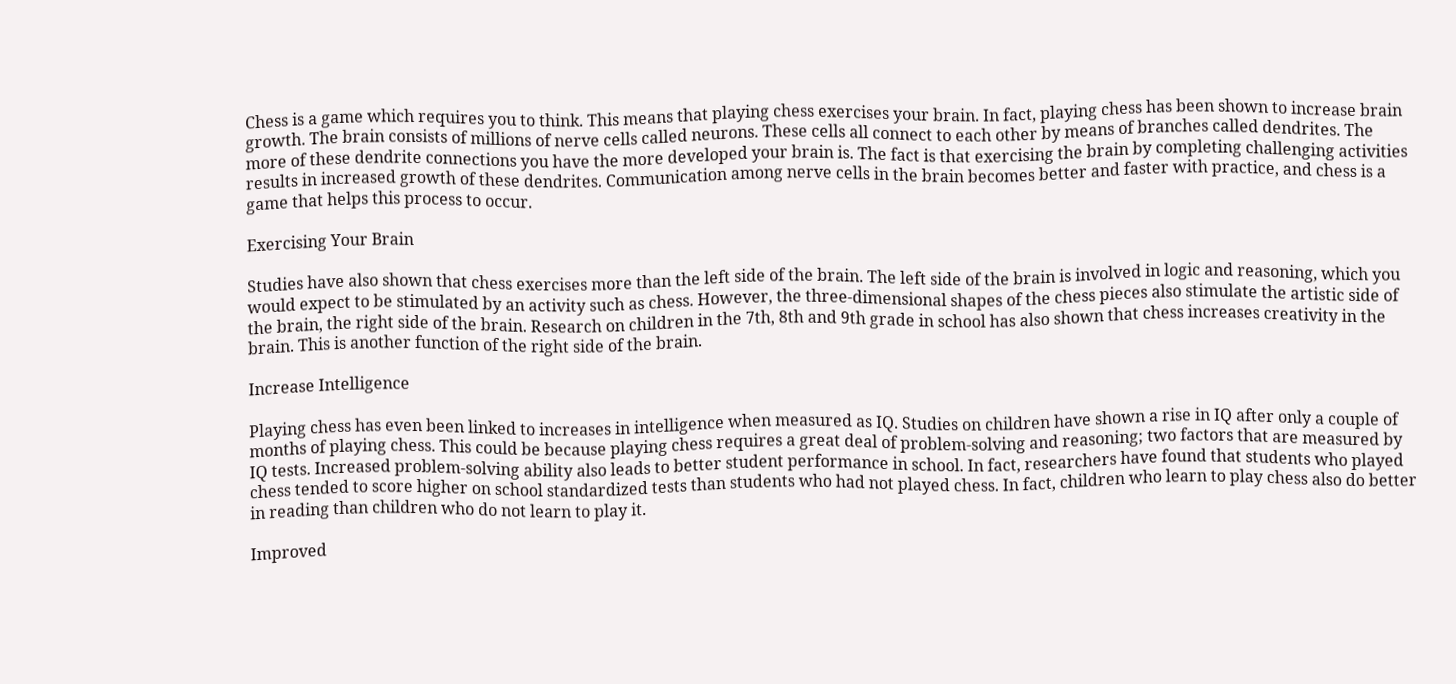Chess is a game which requires you to think. This means that playing chess exercises your brain. In fact, playing chess has been shown to increase brain growth. The brain consists of millions of nerve cells called neurons. These cells all connect to each other by means of branches called dendrites. The more of these dendrite connections you have the more developed your brain is. The fact is that exercising the brain by completing challenging activities results in increased growth of these dendrites. Communication among nerve cells in the brain becomes better and faster with practice, and chess is a game that helps this process to occur.

Exercising Your Brain

Studies have also shown that chess exercises more than the left side of the brain. The left side of the brain is involved in logic and reasoning, which you would expect to be stimulated by an activity such as chess. However, the three-dimensional shapes of the chess pieces also stimulate the artistic side of the brain, the right side of the brain. Research on children in the 7th, 8th and 9th grade in school has also shown that chess increases creativity in the brain. This is another function of the right side of the brain.

Increase Intelligence

Playing chess has even been linked to increases in intelligence when measured as IQ. Studies on children have shown a rise in IQ after only a couple of months of playing chess. This could be because playing chess requires a great deal of problem-solving and reasoning; two factors that are measured by IQ tests. Increased problem-solving ability also leads to better student performance in school. In fact, researchers have found that students who played chess tended to score higher on school standardized tests than students who had not played chess. In fact, children who learn to play chess also do better in reading than children who do not learn to play it.

Improved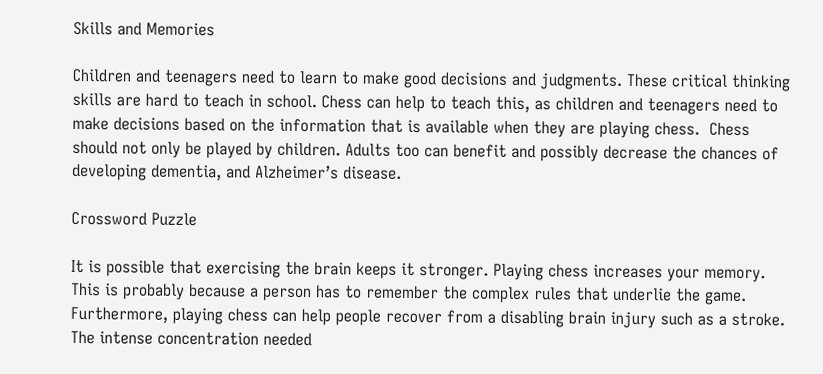Skills and Memories

Children and teenagers need to learn to make good decisions and judgments. These critical thinking skills are hard to teach in school. Chess can help to teach this, as children and teenagers need to make decisions based on the information that is available when they are playing chess.  Chess should not only be played by children. Adults too can benefit and possibly decrease the chances of developing dementia, and Alzheimer’s disease.

Crossword Puzzle

It is possible that exercising the brain keeps it stronger. Playing chess increases your memory. This is probably because a person has to remember the complex rules that underlie the game. Furthermore, playing chess can help people recover from a disabling brain injury such as a stroke. The intense concentration needed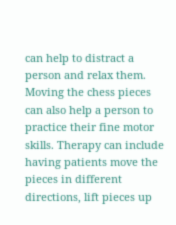can help to distract a person and relax them. Moving the chess pieces can also help a person to practice their fine motor skills. Therapy can include having patients move the pieces in different directions, lift pieces up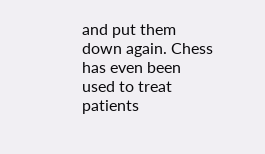and put them down again. Chess has even been used to treat patients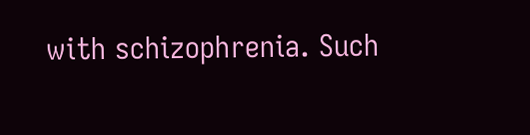with schizophrenia. Such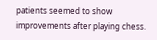patients seemed to show improvements after playing chess.